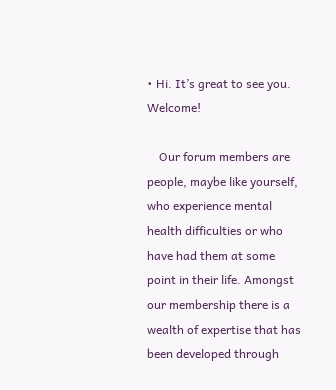• Hi. It’s great to see you. Welcome!

    Our forum members are people, maybe like yourself, who experience mental health difficulties or who have had them at some point in their life. Amongst our membership there is a wealth of expertise that has been developed through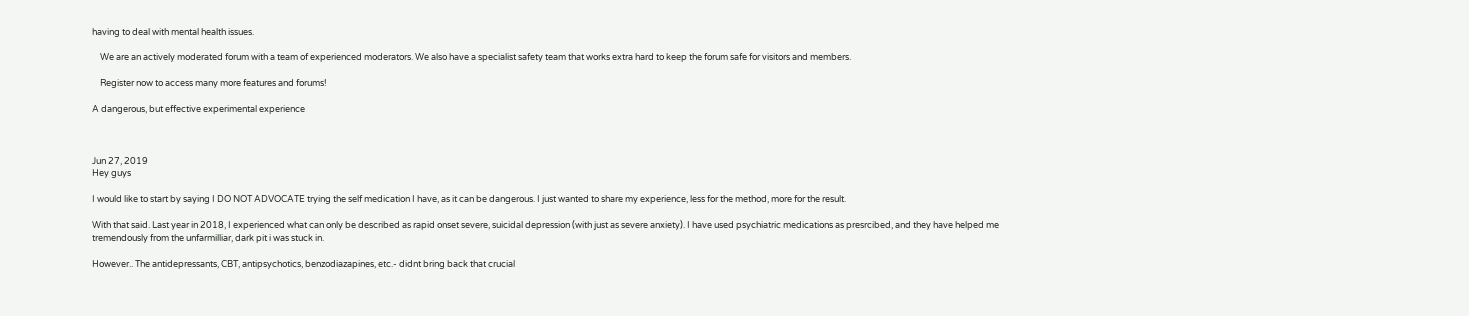having to deal with mental health issues.

    We are an actively moderated forum with a team of experienced moderators. We also have a specialist safety team that works extra hard to keep the forum safe for visitors and members.

    Register now to access many more features and forums!

A dangerous, but effective experimental experience



Jun 27, 2019
Hey guys

I would like to start by saying I DO NOT ADVOCATE trying the self medication I have, as it can be dangerous. I just wanted to share my experience, less for the method, more for the result.

With that said. Last year in 2018, I experienced what can only be described as rapid onset severe, suicidal depression (with just as severe anxiety). I have used psychiatric medications as presrcibed, and they have helped me tremendously from the unfarmilliar, dark pit i was stuck in.

However.. The antidepressants, CBT, antipsychotics, benzodiazapines, etc.- didnt bring back that crucial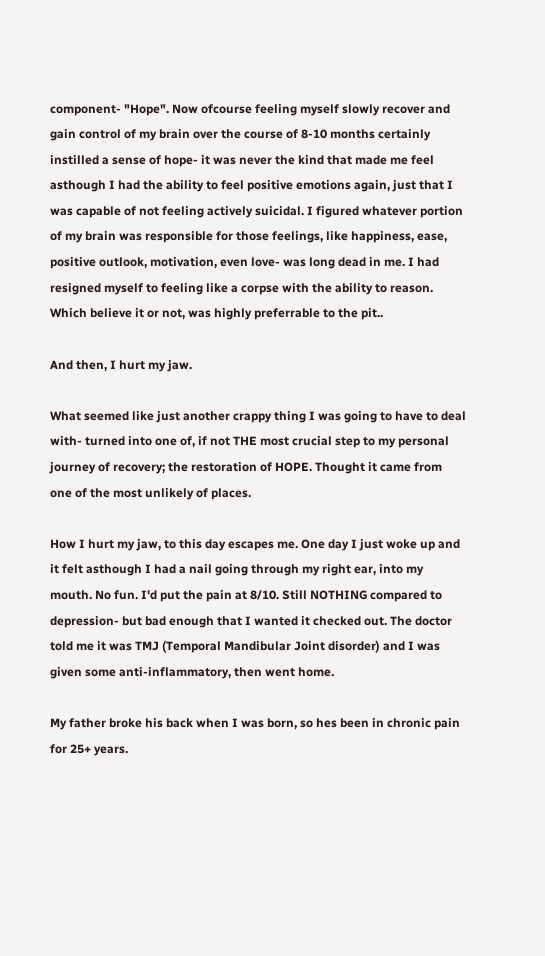component- "Hope". Now ofcourse feeling myself slowly recover and gain control of my brain over the course of 8-10 months certainly instilled a sense of hope- it was never the kind that made me feel asthough I had the ability to feel positive emotions again, just that I was capable of not feeling actively suicidal. I figured whatever portion of my brain was responsible for those feelings, like happiness, ease, positive outlook, motivation, even love- was long dead in me. I had resigned myself to feeling like a corpse with the ability to reason. Which believe it or not, was highly preferrable to the pit..

And then, I hurt my jaw.

What seemed like just another crappy thing I was going to have to deal with- turned into one of, if not THE most crucial step to my personal journey of recovery; the restoration of HOPE. Thought it came from one of the most unlikely of places.

How I hurt my jaw, to this day escapes me. One day I just woke up and it felt asthough I had a nail going through my right ear, into my mouth. No fun. I'd put the pain at 8/10. Still NOTHING compared to depression- but bad enough that I wanted it checked out. The doctor told me it was TMJ (Temporal Mandibular Joint disorder) and I was given some anti-inflammatory, then went home.

My father broke his back when I was born, so hes been in chronic pain for 25+ years.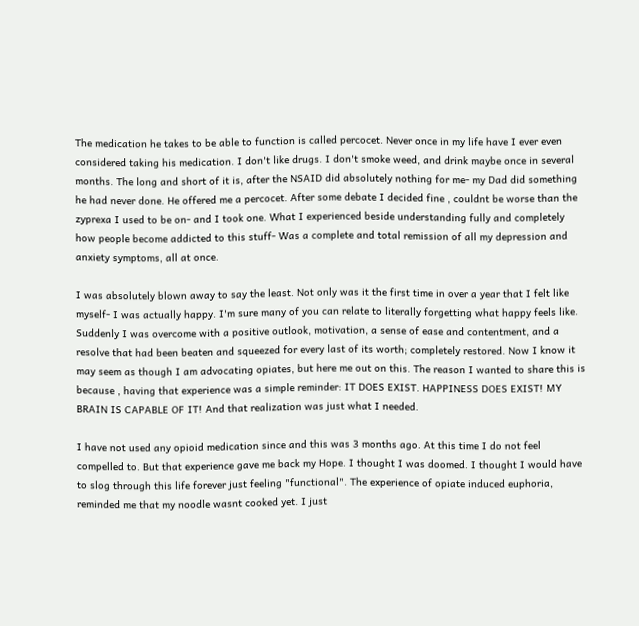The medication he takes to be able to function is called percocet. Never once in my life have I ever even considered taking his medication. I don't like drugs. I don't smoke weed, and drink maybe once in several months. The long and short of it is, after the NSAID did absolutely nothing for me- my Dad did something he had never done. He offered me a percocet. After some debate I decided fine , couldnt be worse than the zyprexa I used to be on- and I took one. What I experienced beside understanding fully and completely how people become addicted to this stuff- Was a complete and total remission of all my depression and anxiety symptoms, all at once.

I was absolutely blown away to say the least. Not only was it the first time in over a year that I felt like myself- I was actually happy. I'm sure many of you can relate to literally forgetting what happy feels like. Suddenly I was overcome with a positive outlook, motivation, a sense of ease and contentment, and a resolve that had been beaten and squeezed for every last of its worth; completely restored. Now I know it may seem as though I am advocating opiates, but here me out on this. The reason I wanted to share this is because , having that experience was a simple reminder: IT DOES EXIST. HAPPINESS DOES EXIST! MY BRAIN IS CAPABLE OF IT! And that realization was just what I needed.

I have not used any opioid medication since and this was 3 months ago. At this time I do not feel compelled to. But that experience gave me back my Hope. I thought I was doomed. I thought I would have to slog through this life forever just feeling "functional". The experience of opiate induced euphoria, reminded me that my noodle wasnt cooked yet. I just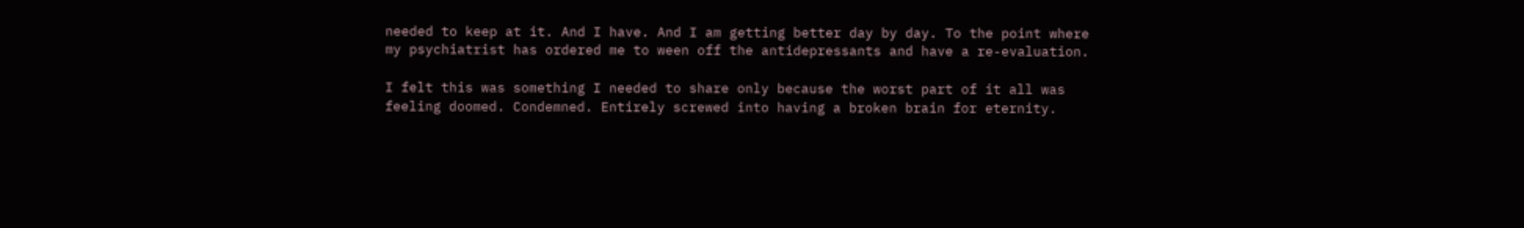needed to keep at it. And I have. And I am getting better day by day. To the point where my psychiatrist has ordered me to ween off the antidepressants and have a re-evaluation.

I felt this was something I needed to share only because the worst part of it all was feeling doomed. Condemned. Entirely screwed into having a broken brain for eternity.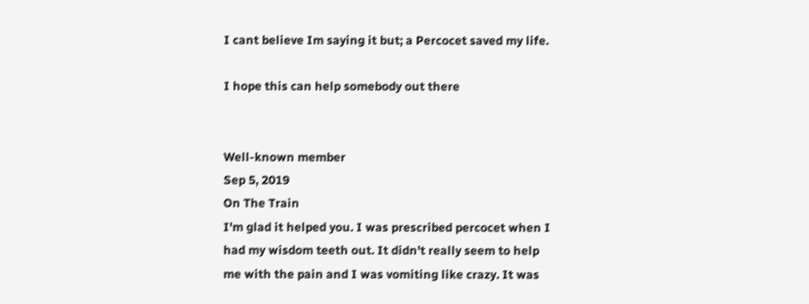I cant believe Im saying it but; a Percocet saved my life.

I hope this can help somebody out there


Well-known member
Sep 5, 2019
On The Train
I'm glad it helped you. I was prescribed percocet when I had my wisdom teeth out. It didn't really seem to help me with the pain and I was vomiting like crazy. It was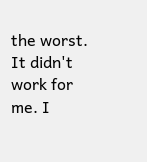the worst. It didn't work for me. I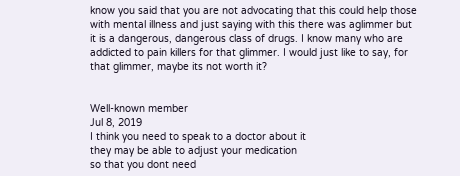know you said that you are not advocating that this could help those with mental illness and just saying with this there was aglimmer but it is a dangerous, dangerous class of drugs. I know many who are addicted to pain killers for that glimmer. I would just like to say, for that glimmer, maybe its not worth it?


Well-known member
Jul 8, 2019
I think you need to speak to a doctor about it
they may be able to adjust your medication
so that you dont need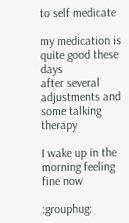to self medicate

my medication is quite good these days
after several adjustments and some talking therapy

I wake up in the morning feeling fine now

:grouphug: